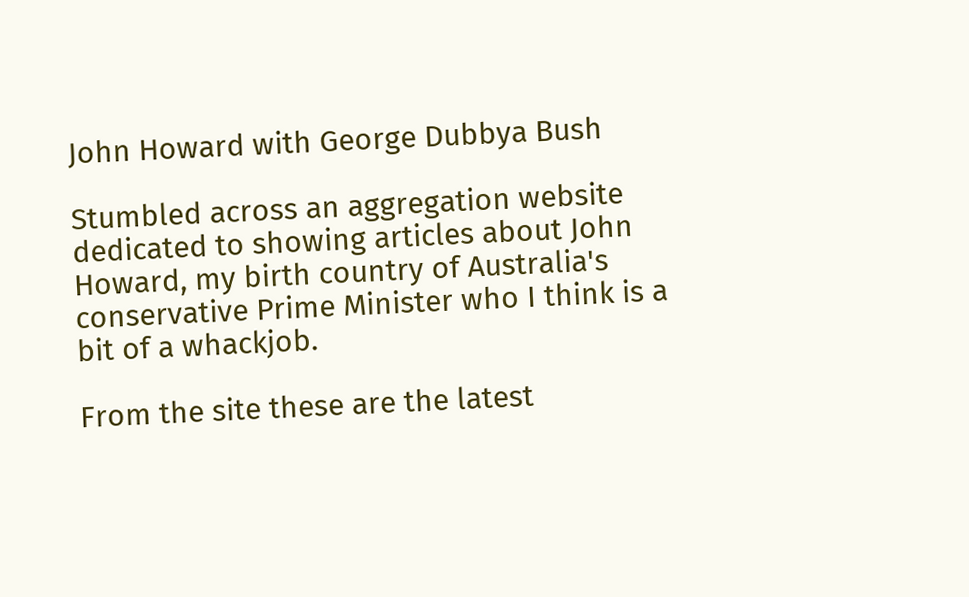John Howard with George Dubbya Bush

Stumbled across an aggregation website dedicated to showing articles about John Howard, my birth country of Australia's conservative Prime Minister who I think is a bit of a whackjob.

From the site these are the latest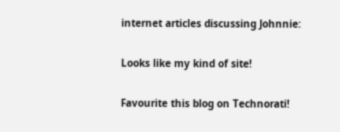internet articles discussing Johnnie:

Looks like my kind of site!

Favourite this blog on Technorati!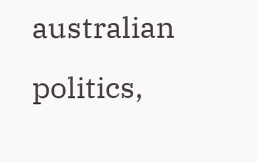australian politics,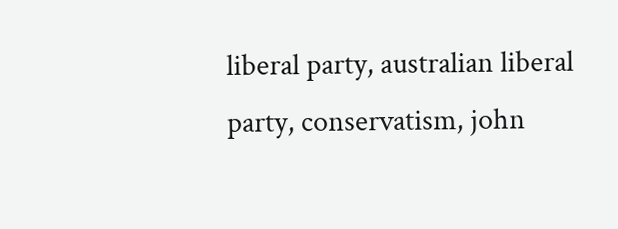liberal party, australian liberal party, conservatism, john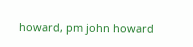howard, pm john howard